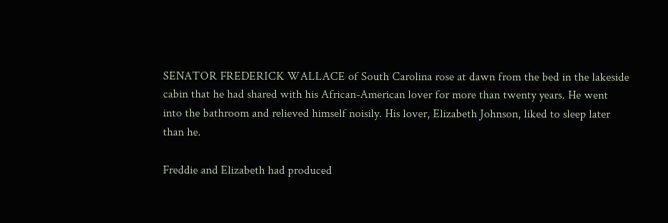SENATOR FREDERICK WALLACE of South Carolina rose at dawn from the bed in the lakeside cabin that he had shared with his African-American lover for more than twenty years. He went into the bathroom and relieved himself noisily. His lover, Elizabeth Johnson, liked to sleep later than he.

Freddie and Elizabeth had produced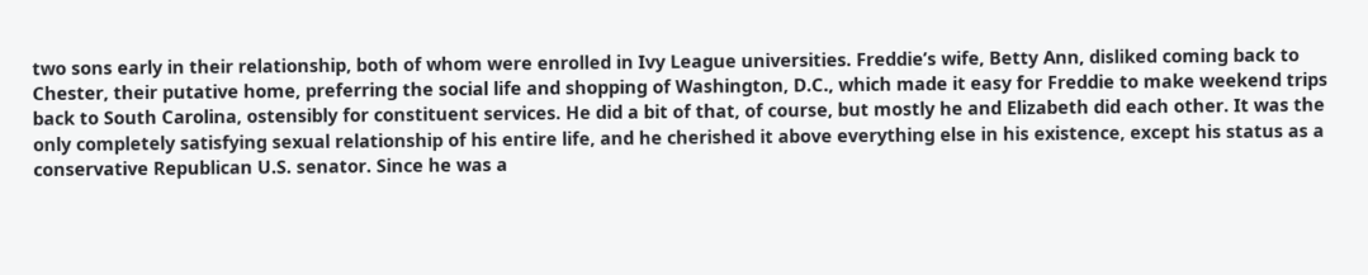two sons early in their relationship, both of whom were enrolled in Ivy League universities. Freddie’s wife, Betty Ann, disliked coming back to Chester, their putative home, preferring the social life and shopping of Washington, D.C., which made it easy for Freddie to make weekend trips back to South Carolina, ostensibly for constituent services. He did a bit of that, of course, but mostly he and Elizabeth did each other. It was the only completely satisfying sexual relationship of his entire life, and he cherished it above everything else in his existence, except his status as a conservative Republican U.S. senator. Since he was a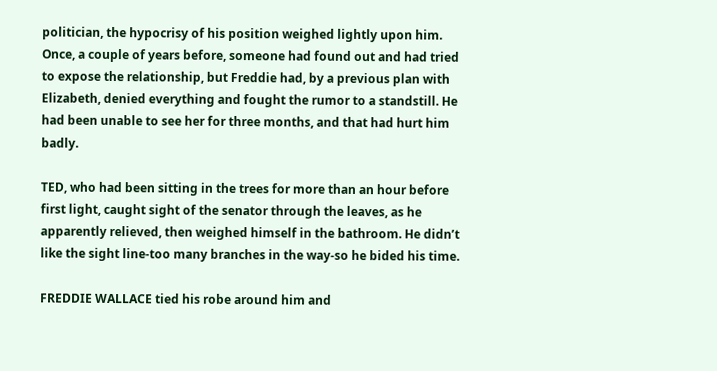politician, the hypocrisy of his position weighed lightly upon him. Once, a couple of years before, someone had found out and had tried to expose the relationship, but Freddie had, by a previous plan with Elizabeth, denied everything and fought the rumor to a standstill. He had been unable to see her for three months, and that had hurt him badly.

TED, who had been sitting in the trees for more than an hour before first light, caught sight of the senator through the leaves, as he apparently relieved, then weighed himself in the bathroom. He didn’t like the sight line-too many branches in the way-so he bided his time.

FREDDIE WALLACE tied his robe around him and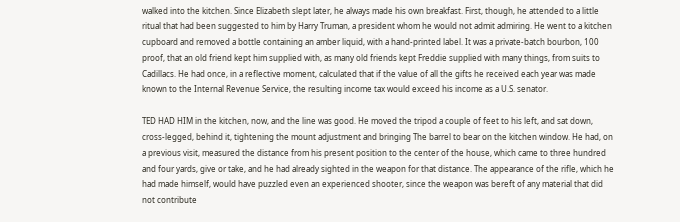walked into the kitchen. Since Elizabeth slept later, he always made his own breakfast. First, though, he attended to a little ritual that had been suggested to him by Harry Truman, a president whom he would not admit admiring. He went to a kitchen cupboard and removed a bottle containing an amber liquid, with a hand-printed label. It was a private-batch bourbon, 100 proof, that an old friend kept him supplied with, as many old friends kept Freddie supplied with many things, from suits to Cadillacs. He had once, in a reflective moment, calculated that if the value of all the gifts he received each year was made known to the Internal Revenue Service, the resulting income tax would exceed his income as a U.S. senator.

TED HAD HIM in the kitchen, now, and the line was good. He moved the tripod a couple of feet to his left, and sat down, cross-legged, behind it, tightening the mount adjustment and bringing The barrel to bear on the kitchen window. He had, on a previous visit, measured the distance from his present position to the center of the house, which came to three hundred and four yards, give or take, and he had already sighted in the weapon for that distance. The appearance of the rifle, which he had made himself, would have puzzled even an experienced shooter, since the weapon was bereft of any material that did not contribute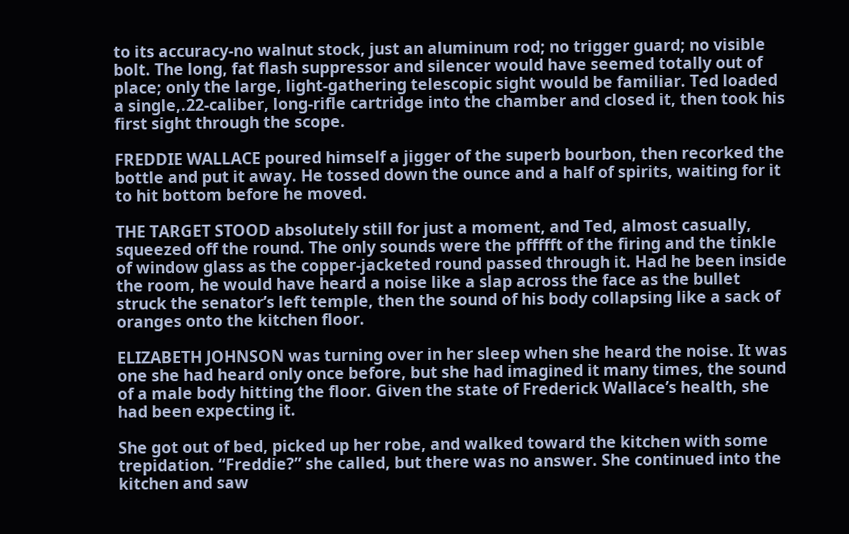to its accuracy-no walnut stock, just an aluminum rod; no trigger guard; no visible bolt. The long, fat flash suppressor and silencer would have seemed totally out of place; only the large, light-gathering telescopic sight would be familiar. Ted loaded a single,.22-caliber, long-rifle cartridge into the chamber and closed it, then took his first sight through the scope.

FREDDIE WALLACE poured himself a jigger of the superb bourbon, then recorked the bottle and put it away. He tossed down the ounce and a half of spirits, waiting for it to hit bottom before he moved.

THE TARGET STOOD absolutely still for just a moment, and Ted, almost casually, squeezed off the round. The only sounds were the pffffft of the firing and the tinkle of window glass as the copper-jacketed round passed through it. Had he been inside the room, he would have heard a noise like a slap across the face as the bullet struck the senator’s left temple, then the sound of his body collapsing like a sack of oranges onto the kitchen floor.

ELIZABETH JOHNSON was turning over in her sleep when she heard the noise. It was one she had heard only once before, but she had imagined it many times, the sound of a male body hitting the floor. Given the state of Frederick Wallace’s health, she had been expecting it.

She got out of bed, picked up her robe, and walked toward the kitchen with some trepidation. “Freddie?” she called, but there was no answer. She continued into the kitchen and saw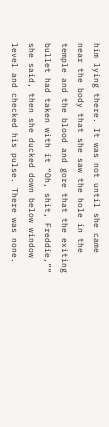him lying there. It was not until she came near the body that she saw the hole in the temple and the blood and gore that the exiting bullet had taken with it “Oh, shit, Freddie,”“ she said, then she ducked down below window level and checked his pulse. There was none.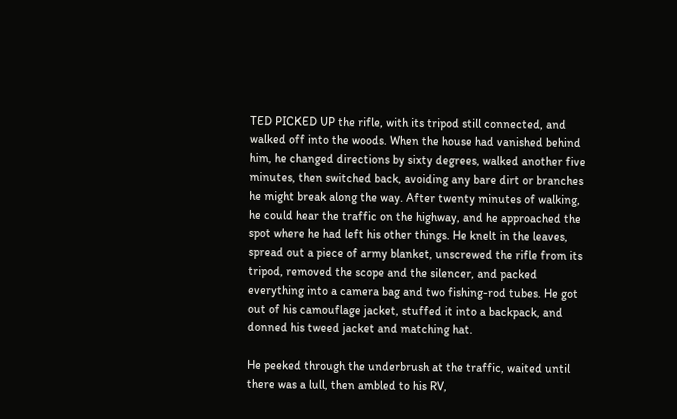TED PICKED UP the rifle, with its tripod still connected, and walked off into the woods. When the house had vanished behind him, he changed directions by sixty degrees, walked another five minutes, then switched back, avoiding any bare dirt or branches he might break along the way. After twenty minutes of walking, he could hear the traffic on the highway, and he approached the spot where he had left his other things. He knelt in the leaves, spread out a piece of army blanket, unscrewed the rifle from its tripod, removed the scope and the silencer, and packed everything into a camera bag and two fishing-rod tubes. He got out of his camouflage jacket, stuffed it into a backpack, and donned his tweed jacket and matching hat.

He peeked through the underbrush at the traffic, waited until there was a lull, then ambled to his RV,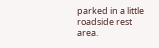parked in a little roadside rest area.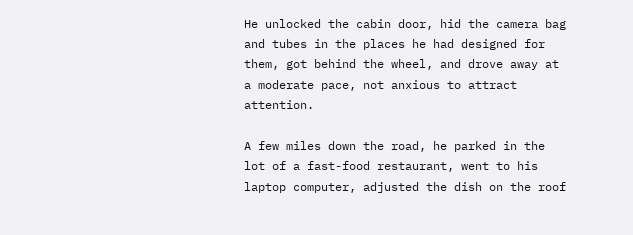He unlocked the cabin door, hid the camera bag and tubes in the places he had designed for them, got behind the wheel, and drove away at a moderate pace, not anxious to attract attention.

A few miles down the road, he parked in the lot of a fast-food restaurant, went to his laptop computer, adjusted the dish on the roof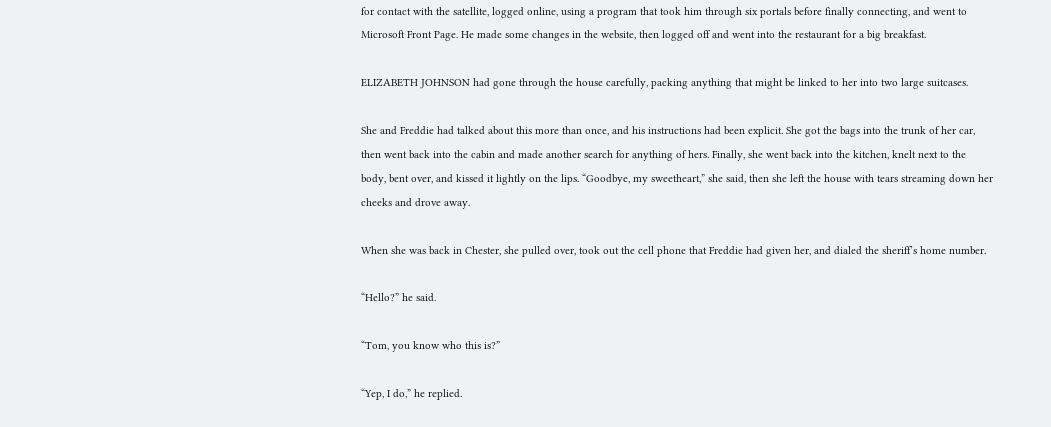for contact with the satellite, logged online, using a program that took him through six portals before finally connecting, and went to Microsoft Front Page. He made some changes in the website, then logged off and went into the restaurant for a big breakfast.

ELIZABETH JOHNSON had gone through the house carefully, packing anything that might be linked to her into two large suitcases.

She and Freddie had talked about this more than once, and his instructions had been explicit. She got the bags into the trunk of her car, then went back into the cabin and made another search for anything of hers. Finally, she went back into the kitchen, knelt next to the body, bent over, and kissed it lightly on the lips. “Goodbye, my sweetheart,” she said, then she left the house with tears streaming down her cheeks and drove away.

When she was back in Chester, she pulled over, took out the cell phone that Freddie had given her, and dialed the sheriff’s home number.

“Hello?” he said.

“Tom, you know who this is?”

“Yep, I do,” he replied.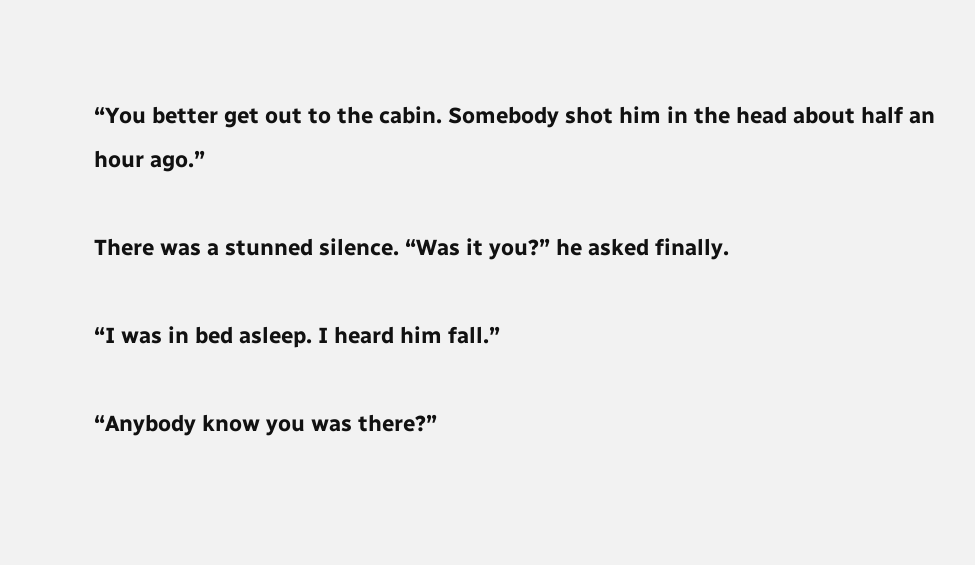“You better get out to the cabin. Somebody shot him in the head about half an hour ago.”

There was a stunned silence. “Was it you?” he asked finally.

“I was in bed asleep. I heard him fall.”

“Anybody know you was there?”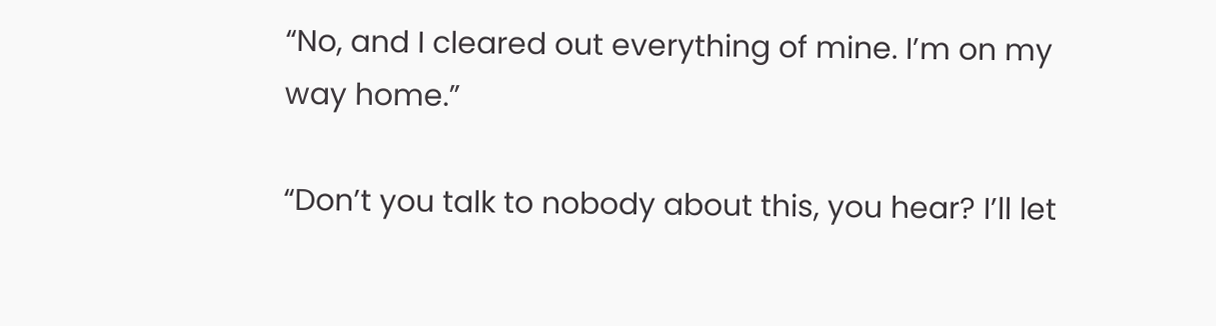“No, and I cleared out everything of mine. I’m on my way home.”

“Don’t you talk to nobody about this, you hear? I’ll let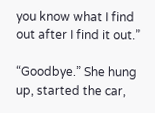you know what I find out after I find it out.”

“Goodbye.” She hung up, started the car,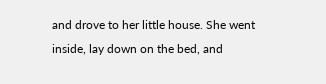and drove to her little house. She went inside, lay down on the bed, and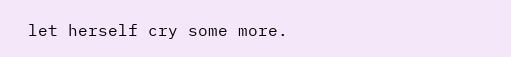let herself cry some more.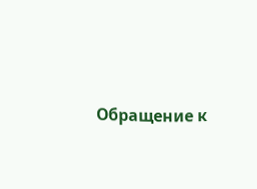Обращение к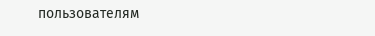пользователям